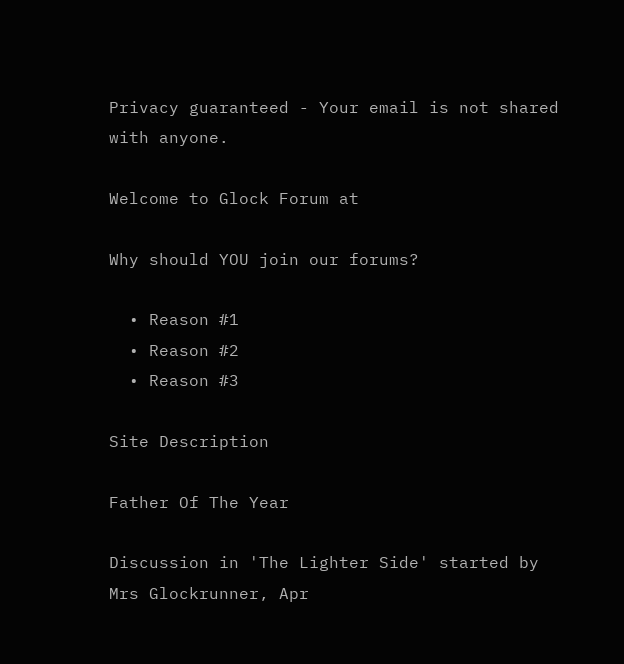Privacy guaranteed - Your email is not shared with anyone.

Welcome to Glock Forum at

Why should YOU join our forums?

  • Reason #1
  • Reason #2
  • Reason #3

Site Description

Father Of The Year

Discussion in 'The Lighter Side' started by Mrs Glockrunner, Apr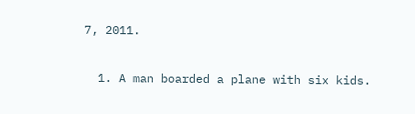7, 2011.

  1. A man boarded a plane with six kids.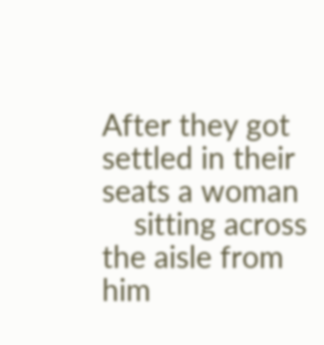After they got settled in their seats a woman
    sitting across the aisle from him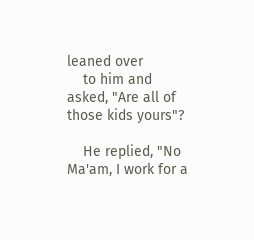leaned over
    to him and asked, "Are all of those kids yours"?

    He replied, "No Ma'am, I work for a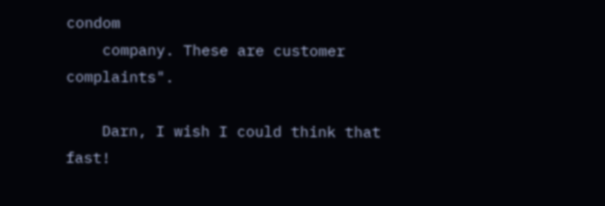condom
    company. These are customer complaints".

    Darn, I wish I could think that fast!